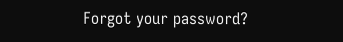Forgot your password?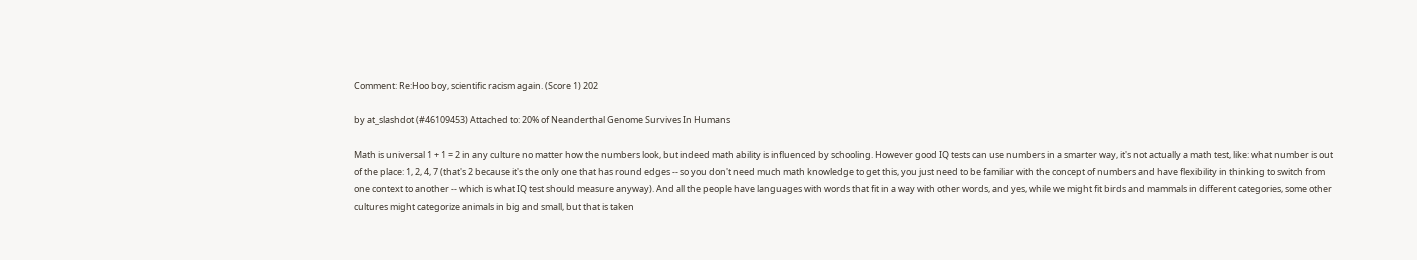Comment: Re:Hoo boy, scientific racism again. (Score 1) 202

by at_slashdot (#46109453) Attached to: 20% of Neanderthal Genome Survives In Humans

Math is universal 1 + 1 = 2 in any culture no matter how the numbers look, but indeed math ability is influenced by schooling. However good IQ tests can use numbers in a smarter way, it's not actually a math test, like: what number is out of the place: 1, 2, 4, 7 (that's 2 because it's the only one that has round edges -- so you don't need much math knowledge to get this, you just need to be familiar with the concept of numbers and have flexibility in thinking to switch from one context to another -- which is what IQ test should measure anyway). And all the people have languages with words that fit in a way with other words, and yes, while we might fit birds and mammals in different categories, some other cultures might categorize animals in big and small, but that is taken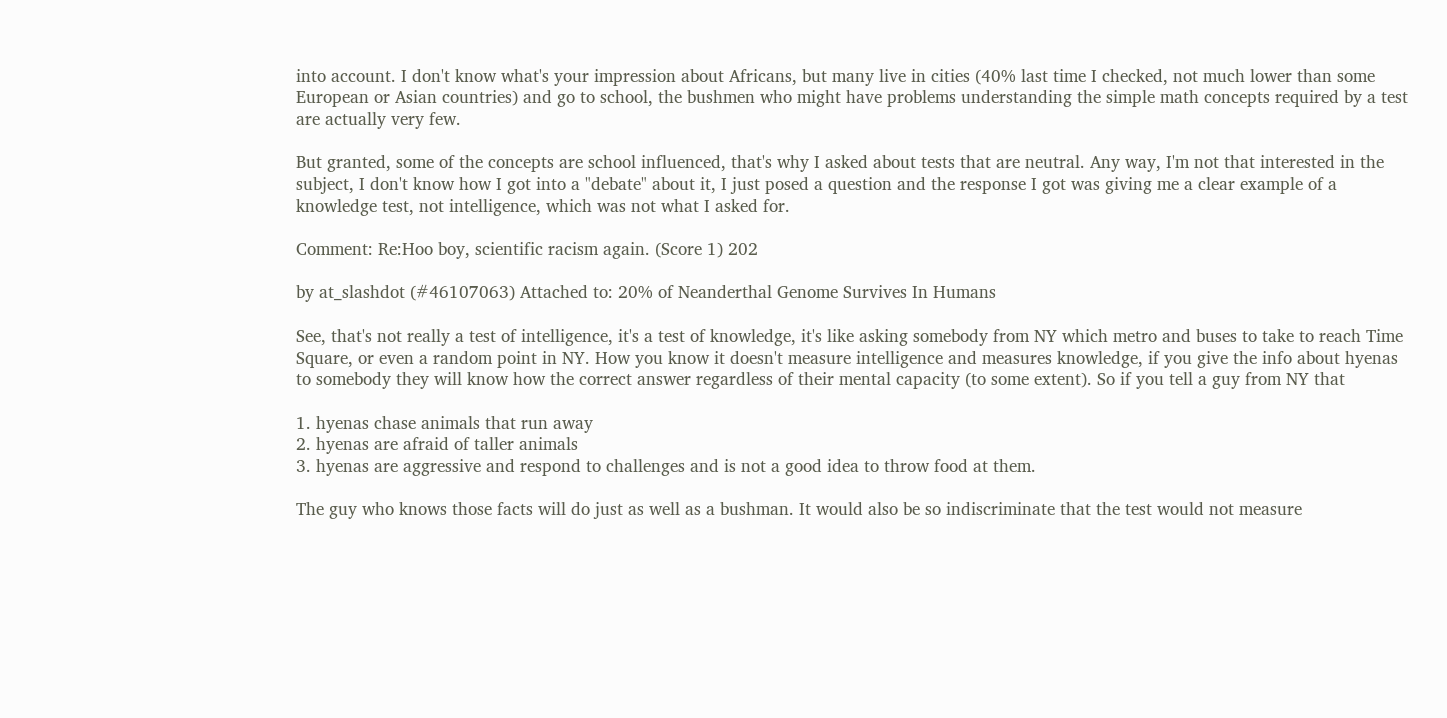into account. I don't know what's your impression about Africans, but many live in cities (40% last time I checked, not much lower than some European or Asian countries) and go to school, the bushmen who might have problems understanding the simple math concepts required by a test are actually very few.

But granted, some of the concepts are school influenced, that's why I asked about tests that are neutral. Any way, I'm not that interested in the subject, I don't know how I got into a "debate" about it, I just posed a question and the response I got was giving me a clear example of a knowledge test, not intelligence, which was not what I asked for.

Comment: Re:Hoo boy, scientific racism again. (Score 1) 202

by at_slashdot (#46107063) Attached to: 20% of Neanderthal Genome Survives In Humans

See, that's not really a test of intelligence, it's a test of knowledge, it's like asking somebody from NY which metro and buses to take to reach Time Square, or even a random point in NY. How you know it doesn't measure intelligence and measures knowledge, if you give the info about hyenas to somebody they will know how the correct answer regardless of their mental capacity (to some extent). So if you tell a guy from NY that

1. hyenas chase animals that run away
2. hyenas are afraid of taller animals
3. hyenas are aggressive and respond to challenges and is not a good idea to throw food at them.

The guy who knows those facts will do just as well as a bushman. It would also be so indiscriminate that the test would not measure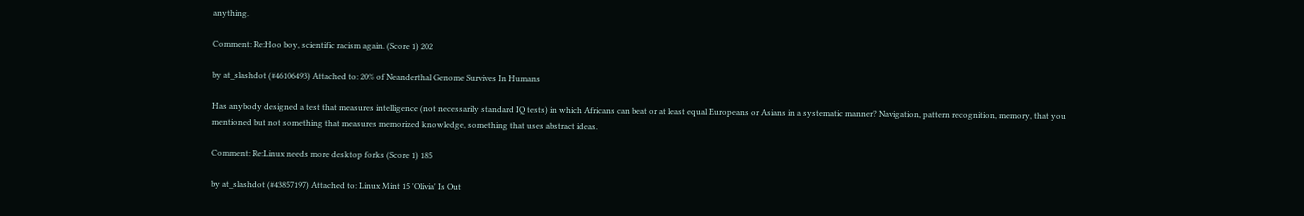anything.

Comment: Re:Hoo boy, scientific racism again. (Score 1) 202

by at_slashdot (#46106493) Attached to: 20% of Neanderthal Genome Survives In Humans

Has anybody designed a test that measures intelligence (not necessarily standard IQ tests) in which Africans can beat or at least equal Europeans or Asians in a systematic manner? Navigation, pattern recognition, memory, that you mentioned but not something that measures memorized knowledge, something that uses abstract ideas.

Comment: Re:Linux needs more desktop forks (Score 1) 185

by at_slashdot (#43857197) Attached to: Linux Mint 15 'Olivia' Is Out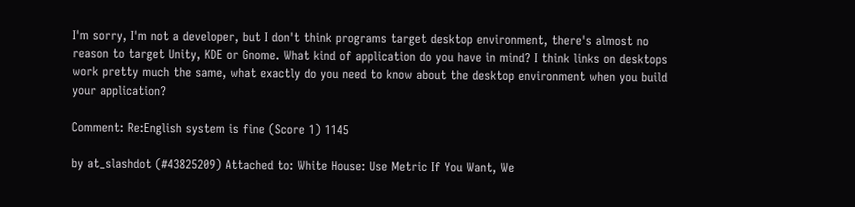I'm sorry, I'm not a developer, but I don't think programs target desktop environment, there's almost no reason to target Unity, KDE or Gnome. What kind of application do you have in mind? I think links on desktops work pretty much the same, what exactly do you need to know about the desktop environment when you build your application?

Comment: Re:English system is fine (Score 1) 1145

by at_slashdot (#43825209) Attached to: White House: Use Metric If You Want, We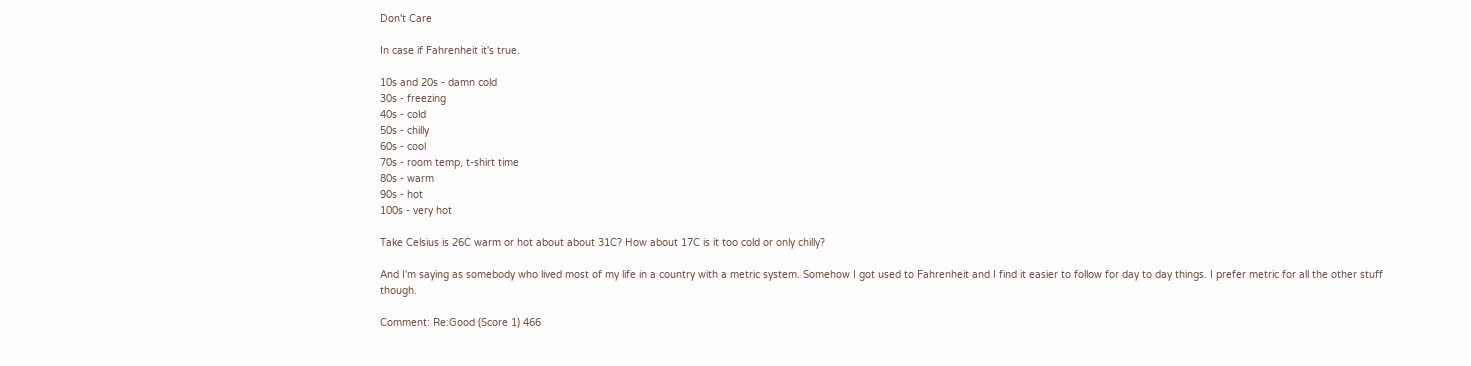Don't Care

In case if Fahrenheit it's true.

10s and 20s - damn cold
30s - freezing
40s - cold
50s - chilly
60s - cool
70s - room temp, t-shirt time
80s - warm
90s - hot
100s - very hot

Take Celsius is 26C warm or hot about about 31C? How about 17C is it too cold or only chilly?

And I'm saying as somebody who lived most of my life in a country with a metric system. Somehow I got used to Fahrenheit and I find it easier to follow for day to day things. I prefer metric for all the other stuff though.

Comment: Re:Good (Score 1) 466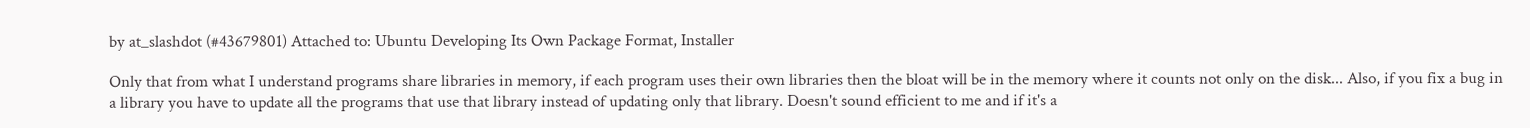by at_slashdot (#43679801) Attached to: Ubuntu Developing Its Own Package Format, Installer

Only that from what I understand programs share libraries in memory, if each program uses their own libraries then the bloat will be in the memory where it counts not only on the disk... Also, if you fix a bug in a library you have to update all the programs that use that library instead of updating only that library. Doesn't sound efficient to me and if it's a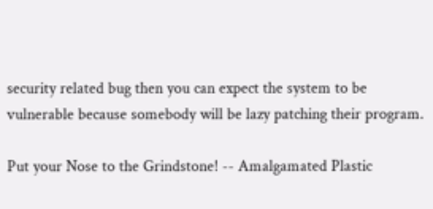security related bug then you can expect the system to be vulnerable because somebody will be lazy patching their program.

Put your Nose to the Grindstone! -- Amalgamated Plastic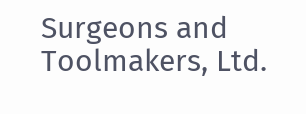Surgeons and Toolmakers, Ltd.